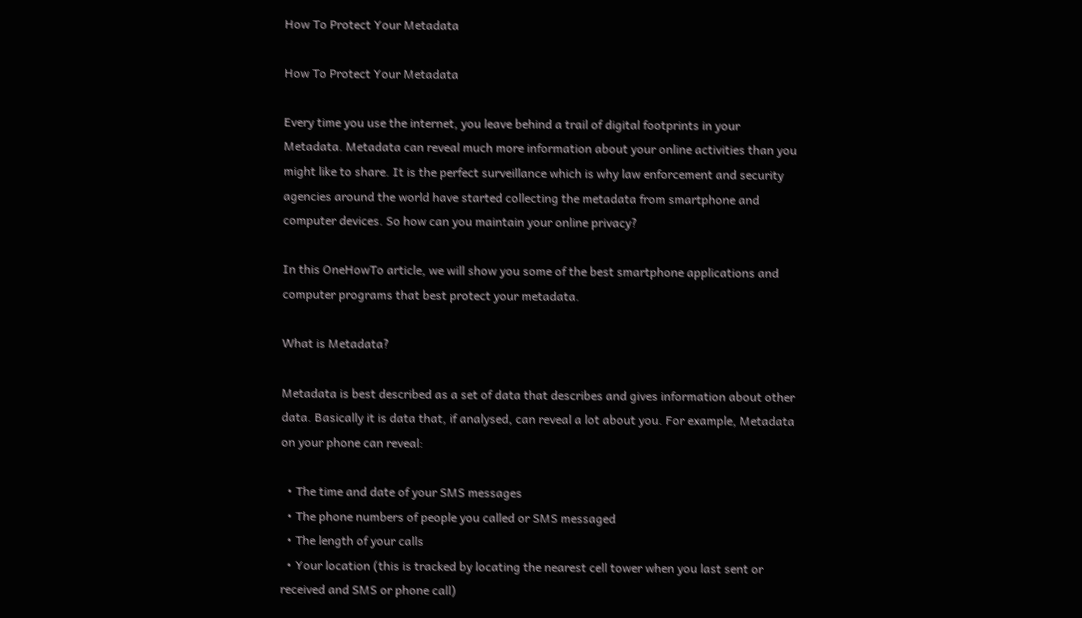How To Protect Your Metadata

How To Protect Your Metadata

Every time you use the internet, you leave behind a trail of digital footprints in your Metadata. Metadata can reveal much more information about your online activities than you might like to share. It is the perfect surveillance which is why law enforcement and security agencies around the world have started collecting the metadata from smartphone and computer devices. So how can you maintain your online privacy?

In this OneHowTo article, we will show you some of the best smartphone applications and computer programs that best protect your metadata.

What is Metadata?

Metadata is best described as a set of data that describes and gives information about other data. Basically it is data that, if analysed, can reveal a lot about you. For example, Metadata on your phone can reveal:

  • The time and date of your SMS messages
  • The phone numbers of people you called or SMS messaged
  • The length of your calls
  • Your location (this is tracked by locating the nearest cell tower when you last sent or received and SMS or phone call)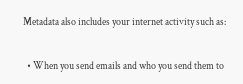Metadata also includes your internet activity such as:

  • When you send emails and who you send them to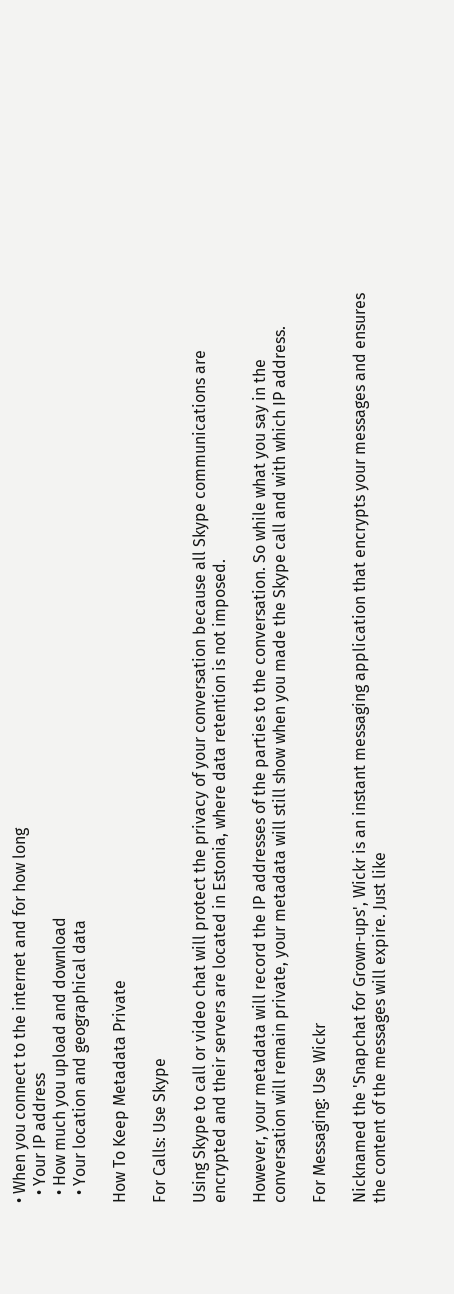• When you connect to the internet and for how long
  • Your IP address
  • How much you upload and download
  • Your location and geographical data

How To Keep Metadata Private

For Calls: Use Skype

Using Skype to call or video chat will protect the privacy of your conversation because all Skype communications are encrypted and their servers are located in Estonia, where data retention is not imposed.

However, your metadata will record the IP addresses of the parties to the conversation. So while what you say in the conversation will remain private, your metadata will still show when you made the Skype call and with which IP address.

For Messaging: Use Wickr

Nicknamed the 'Snapchat for Grown-ups', Wickr is an instant messaging application that encrypts your messages and ensures the content of the messages will expire. Just like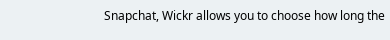Snapchat, Wickr allows you to choose how long the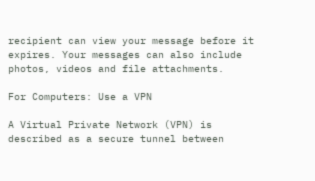recipient can view your message before it expires. Your messages can also include photos, videos and file attachments.

For Computers: Use a VPN

A Virtual Private Network (VPN) is described as a secure tunnel between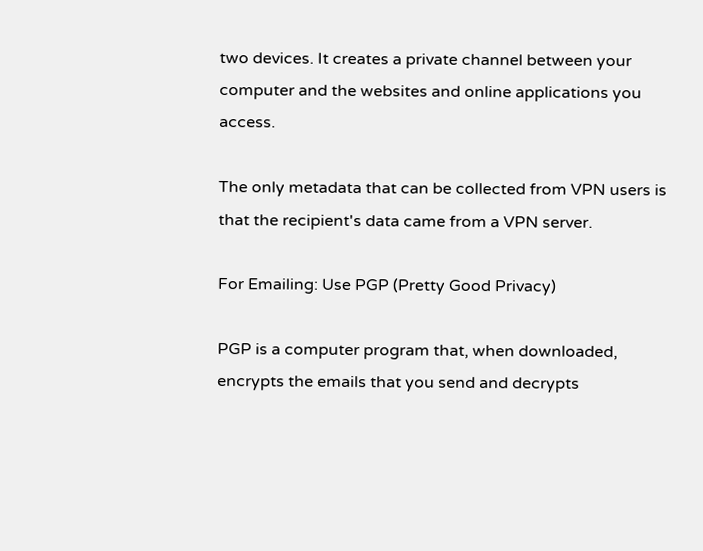two devices. It creates a private channel between your computer and the websites and online applications you access.

The only metadata that can be collected from VPN users is that the recipient's data came from a VPN server.

For Emailing: Use PGP (Pretty Good Privacy)

PGP is a computer program that, when downloaded, encrypts the emails that you send and decrypts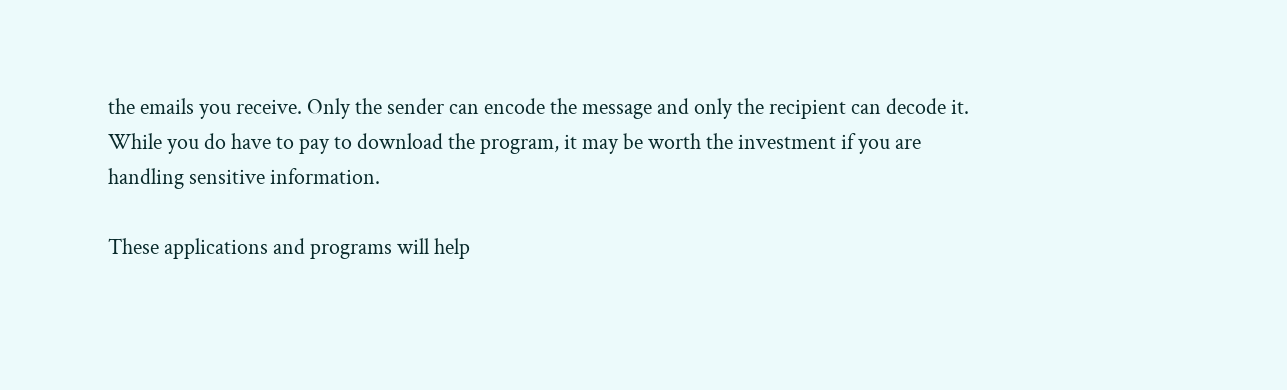the emails you receive. Only the sender can encode the message and only the recipient can decode it. While you do have to pay to download the program, it may be worth the investment if you are handling sensitive information.

These applications and programs will help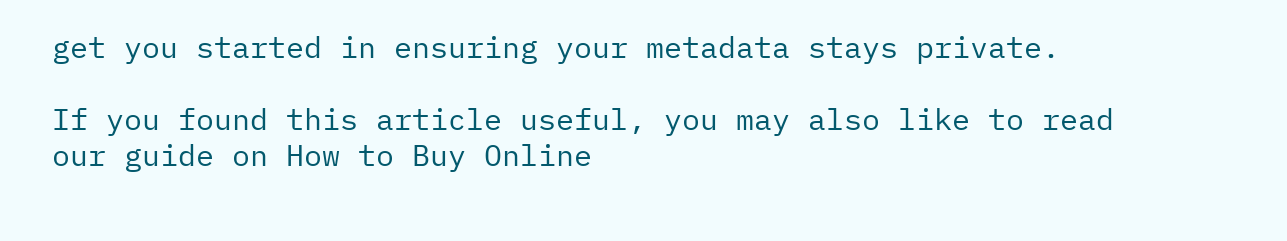get you started in ensuring your metadata stays private.

If you found this article useful, you may also like to read our guide on How to Buy Online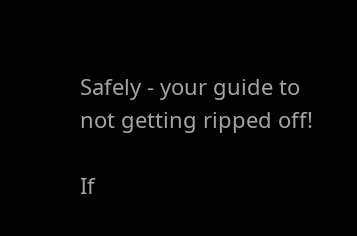Safely - your guide to not getting ripped off!

If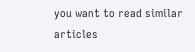you want to read similar articles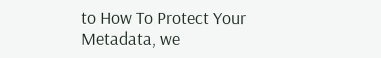to How To Protect Your Metadata, we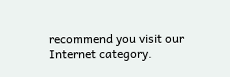recommend you visit our Internet category.